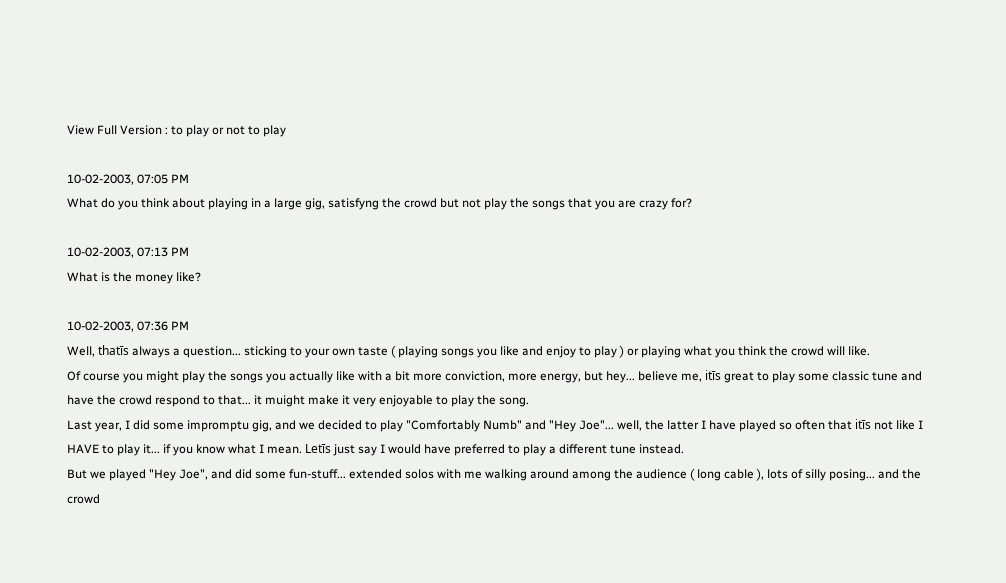View Full Version : to play or not to play

10-02-2003, 07:05 PM
What do you think about playing in a large gig, satisfyng the crowd but not play the songs that you are crazy for?

10-02-2003, 07:13 PM
What is the money like?

10-02-2003, 07:36 PM
Well, thatīs always a question... sticking to your own taste ( playing songs you like and enjoy to play ) or playing what you think the crowd will like.
Of course you might play the songs you actually like with a bit more conviction, more energy, but hey... believe me, itīs great to play some classic tune and have the crowd respond to that... it muight make it very enjoyable to play the song.
Last year, I did some impromptu gig, and we decided to play "Comfortably Numb" and "Hey Joe"... well, the latter I have played so often that itīs not like I HAVE to play it... if you know what I mean. Letīs just say I would have preferred to play a different tune instead.
But we played "Hey Joe", and did some fun-stuff... extended solos with me walking around among the audience ( long cable ), lots of silly posing... and the crowd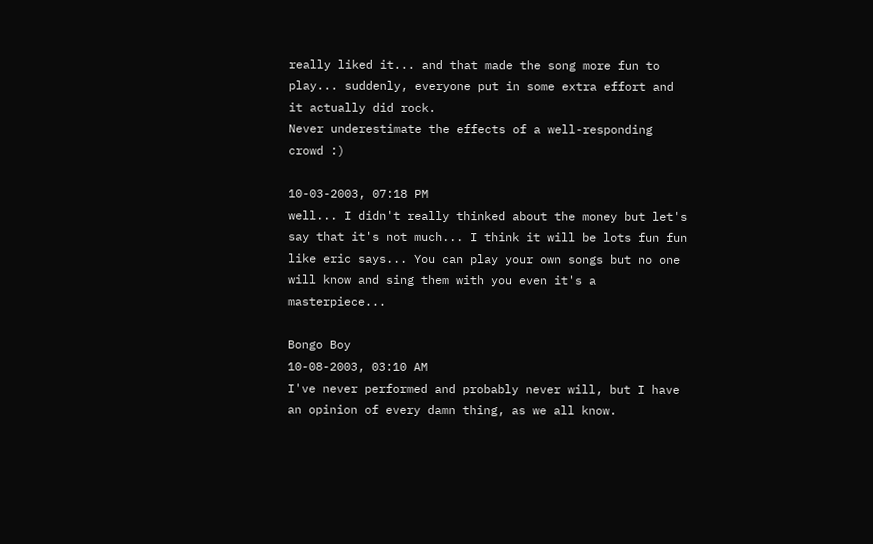really liked it... and that made the song more fun to play... suddenly, everyone put in some extra effort and it actually did rock.
Never underestimate the effects of a well-responding crowd :)

10-03-2003, 07:18 PM
well... I didn't really thinked about the money but let's say that it's not much... I think it will be lots fun fun like eric says... You can play your own songs but no one will know and sing them with you even it's a masterpiece...

Bongo Boy
10-08-2003, 03:10 AM
I've never performed and probably never will, but I have an opinion of every damn thing, as we all know.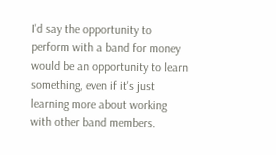I'd say the opportunity to perform with a band for money would be an opportunity to learn something, even if it's just learning more about working with other band members.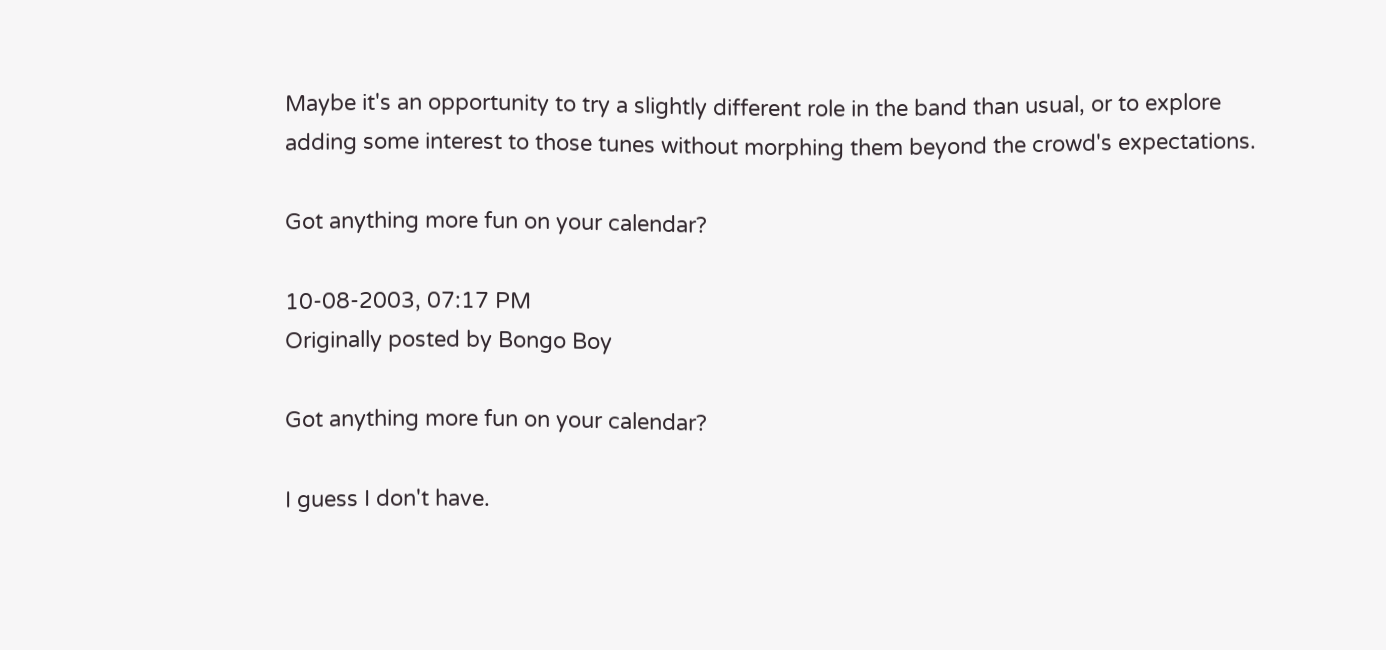Maybe it's an opportunity to try a slightly different role in the band than usual, or to explore adding some interest to those tunes without morphing them beyond the crowd's expectations.

Got anything more fun on your calendar?

10-08-2003, 07:17 PM
Originally posted by Bongo Boy

Got anything more fun on your calendar?

I guess I don't have.